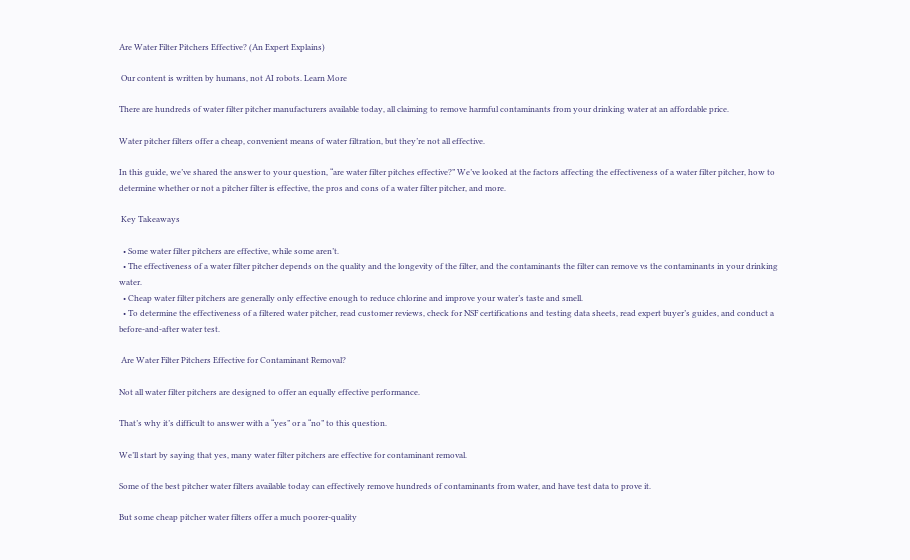Are Water Filter Pitchers Effective? (An Expert Explains)

 Our content is written by humans, not AI robots. Learn More

There are hundreds of water filter pitcher manufacturers available today, all claiming to remove harmful contaminants from your drinking water at an affordable price.

Water pitcher filters offer a cheap, convenient means of water filtration, but they’re not all effective.

In this guide, we’ve shared the answer to your question, “are water filter pitches effective?” We’ve looked at the factors affecting the effectiveness of a water filter pitcher, how to determine whether or not a pitcher filter is effective, the pros and cons of a water filter pitcher, and more.

 Key Takeaways

  • Some water filter pitchers are effective, while some aren’t.
  • The effectiveness of a water filter pitcher depends on the quality and the longevity of the filter, and the contaminants the filter can remove vs the contaminants in your drinking water.
  • Cheap water filter pitchers are generally only effective enough to reduce chlorine and improve your water’s taste and smell.
  • To determine the effectiveness of a filtered water pitcher, read customer reviews, check for NSF certifications and testing data sheets, read expert buyer’s guides, and conduct a before-and-after water test.

 Are Water Filter Pitchers Effective for Contaminant Removal?

Not all water filter pitchers are designed to offer an equally effective performance.

That’s why it’s difficult to answer with a “yes” or a “no” to this question.

We’ll start by saying that yes, many water filter pitchers are effective for contaminant removal.

Some of the best pitcher water filters available today can effectively remove hundreds of contaminants from water, and have test data to prove it.

But some cheap pitcher water filters offer a much poorer-quality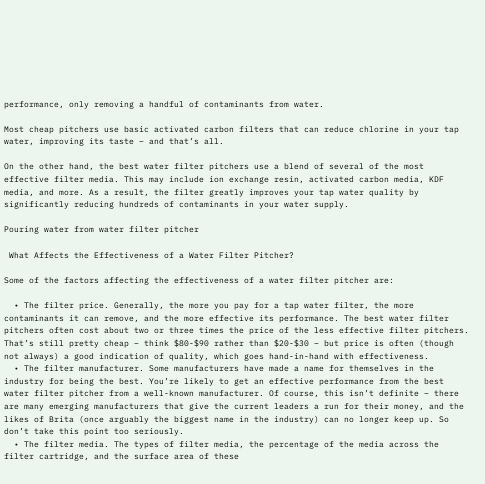performance, only removing a handful of contaminants from water.

Most cheap pitchers use basic activated carbon filters that can reduce chlorine in your tap water, improving its taste – and that’s all.

On the other hand, the best water filter pitchers use a blend of several of the most effective filter media. This may include ion exchange resin, activated carbon media, KDF media, and more. As a result, the filter greatly improves your tap water quality by significantly reducing hundreds of contaminants in your water supply.

Pouring water from water filter pitcher

 What Affects the Effectiveness of a Water Filter Pitcher?

Some of the factors affecting the effectiveness of a water filter pitcher are:

  • The filter price. Generally, the more you pay for a tap water filter, the more contaminants it can remove, and the more effective its performance. The best water filter pitchers often cost about two or three times the price of the less effective filter pitchers. That’s still pretty cheap – think $80-$90 rather than $20-$30 – but price is often (though not always) a good indication of quality, which goes hand-in-hand with effectiveness.
  • The filter manufacturer. Some manufacturers have made a name for themselves in the industry for being the best. You’re likely to get an effective performance from the best water filter pitcher from a well-known manufacturer. Of course, this isn’t definite – there are many emerging manufacturers that give the current leaders a run for their money, and the likes of Brita (once arguably the biggest name in the industry) can no longer keep up. So don’t take this point too seriously.
  • The filter media. The types of filter media, the percentage of the media across the filter cartridge, and the surface area of these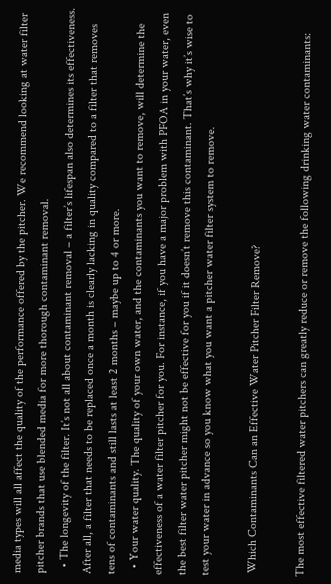media types will all affect the quality of the performance offered by the pitcher. We recommend looking at water filter pitcher brands that use blended media for more thorough contaminant removal.
  • The longevity of the filter. It’s not all about contaminant removal – a filter’s lifespan also determines its effectiveness. After all, a filter that needs to be replaced once a month is clearly lacking in quality compared to a filter that removes tens of contaminants and still lasts at least 2 months – maybe up to 4 or more.
  • Your water quality. The quality of your own water, and the contaminants you want to remove, will determine the effectiveness of a water filter pitcher for you. For instance, if you have a major problem with PFOA in your water, even the best filter water pitcher might not be effective for you if it doesn’t remove this contaminant. That’s why it’s wise to test your water in advance so you know what you want a pitcher water filter system to remove.

 Which Contaminants Can an Effective Water Pitcher Filter Remove?

The most effective filtered water pitchers can greatly reduce or remove the following drinking water contaminants: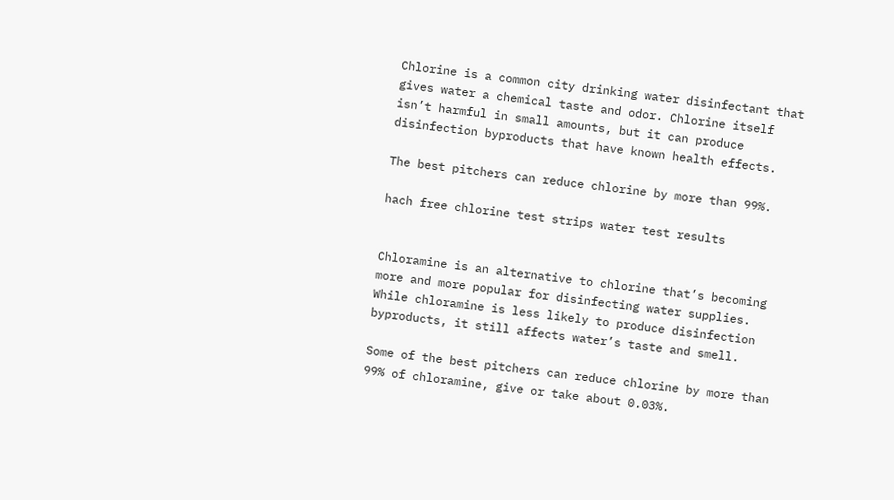Chlorine is a common city drinking water disinfectant that gives water a chemical taste and odor. Chlorine itself isn’t harmful in small amounts, but it can produce disinfection byproducts that have known health effects.

The best pitchers can reduce chlorine by more than 99%.

hach free chlorine test strips water test results


Chloramine is an alternative to chlorine that’s becoming more and more popular for disinfecting water supplies. While chloramine is less likely to produce disinfection byproducts, it still affects water’s taste and smell.

Some of the best pitchers can reduce chlorine by more than 99% of chloramine, give or take about 0.03%.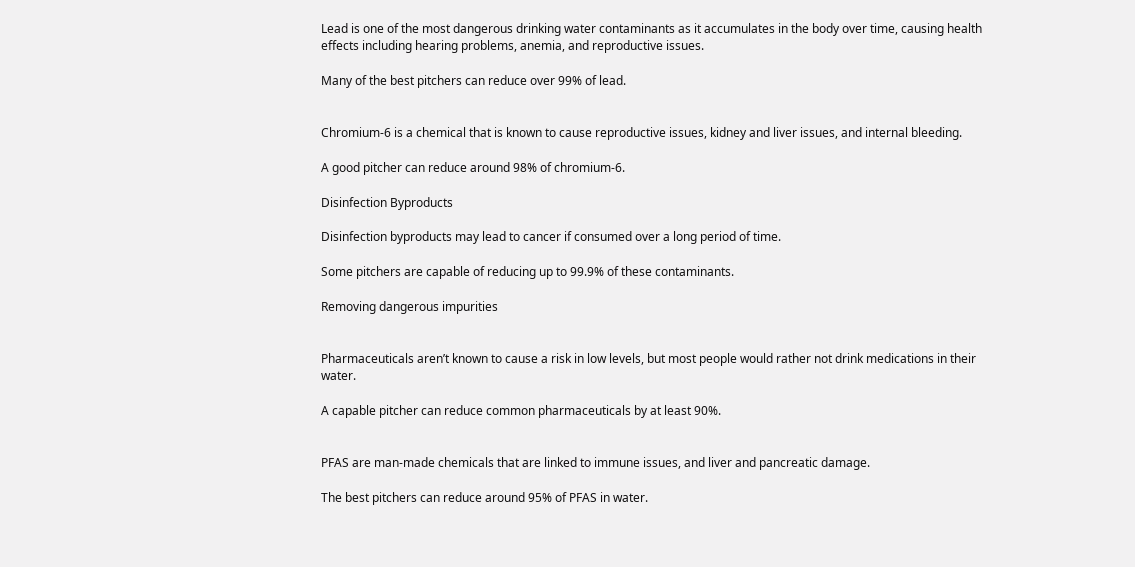Lead is one of the most dangerous drinking water contaminants as it accumulates in the body over time, causing health effects including hearing problems, anemia, and reproductive issues.

Many of the best pitchers can reduce over 99% of lead.


Chromium-6 is a chemical that is known to cause reproductive issues, kidney and liver issues, and internal bleeding.

A good pitcher can reduce around 98% of chromium-6.

Disinfection Byproducts

Disinfection byproducts may lead to cancer if consumed over a long period of time.

Some pitchers are capable of reducing up to 99.9% of these contaminants.

Removing dangerous impurities


Pharmaceuticals aren’t known to cause a risk in low levels, but most people would rather not drink medications in their water.

A capable pitcher can reduce common pharmaceuticals by at least 90%.


PFAS are man-made chemicals that are linked to immune issues, and liver and pancreatic damage.

The best pitchers can reduce around 95% of PFAS in water.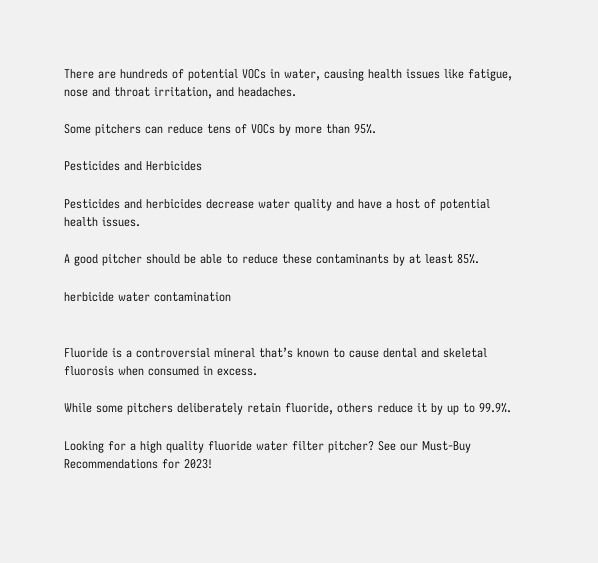There are hundreds of potential VOCs in water, causing health issues like fatigue, nose and throat irritation, and headaches.

Some pitchers can reduce tens of VOCs by more than 95%.

Pesticides and Herbicides

Pesticides and herbicides decrease water quality and have a host of potential health issues.

A good pitcher should be able to reduce these contaminants by at least 85%.

herbicide water contamination


Fluoride is a controversial mineral that’s known to cause dental and skeletal fluorosis when consumed in excess.

While some pitchers deliberately retain fluoride, others reduce it by up to 99.9%.

Looking for a high quality fluoride water filter pitcher? See our Must-Buy Recommendations for 2023!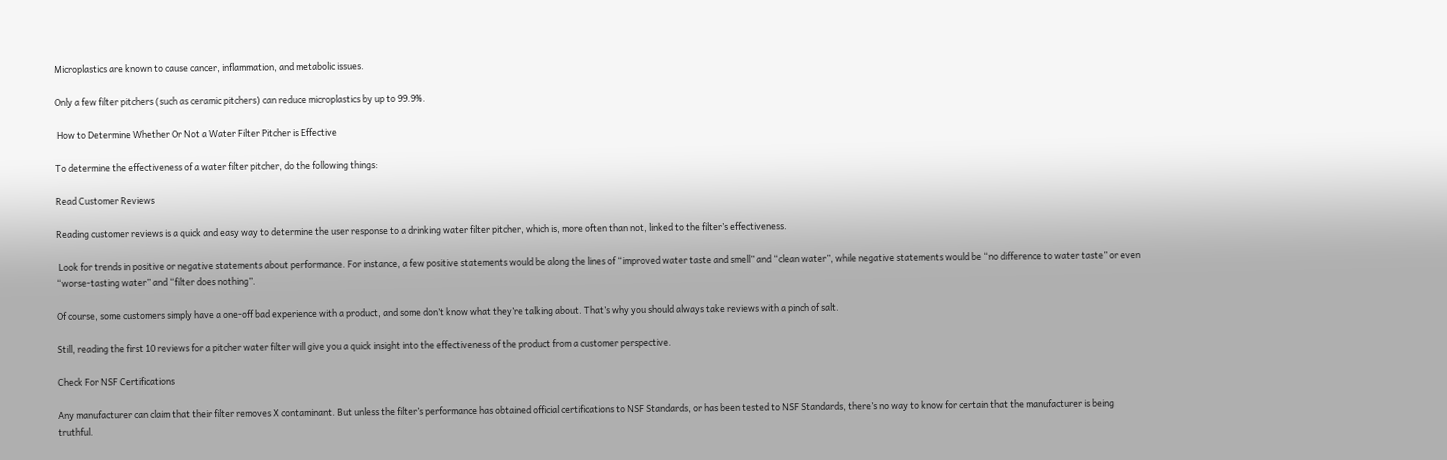Microplastics are known to cause cancer, inflammation, and metabolic issues.

Only a few filter pitchers (such as ceramic pitchers) can reduce microplastics by up to 99.9%.

 How to Determine Whether Or Not a Water Filter Pitcher is Effective

To determine the effectiveness of a water filter pitcher, do the following things:

Read Customer Reviews

Reading customer reviews is a quick and easy way to determine the user response to a drinking water filter pitcher, which is, more often than not, linked to the filter’s effectiveness.

 Look for trends in positive or negative statements about performance. For instance, a few positive statements would be along the lines of “improved water taste and smell” and “clean water”, while negative statements would be “no difference to water taste” or even “worse-tasting water” and “filter does nothing”.

Of course, some customers simply have a one-off bad experience with a product, and some don’t know what they’re talking about. That’s why you should always take reviews with a pinch of salt.

Still, reading the first 10 reviews for a pitcher water filter will give you a quick insight into the effectiveness of the product from a customer perspective.

Check For NSF Certifications

Any manufacturer can claim that their filter removes X contaminant. But unless the filter’s performance has obtained official certifications to NSF Standards, or has been tested to NSF Standards, there’s no way to know for certain that the manufacturer is being truthful.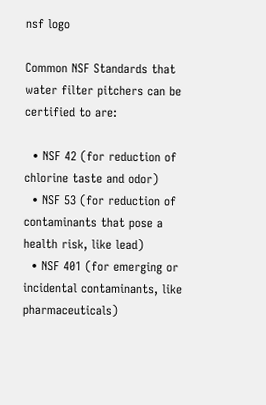nsf logo

Common NSF Standards that water filter pitchers can be certified to are:

  • NSF 42 (for reduction of chlorine taste and odor)
  • NSF 53 (for reduction of contaminants that pose a health risk, like lead)
  • NSF 401 (for emerging or incidental contaminants, like pharmaceuticals)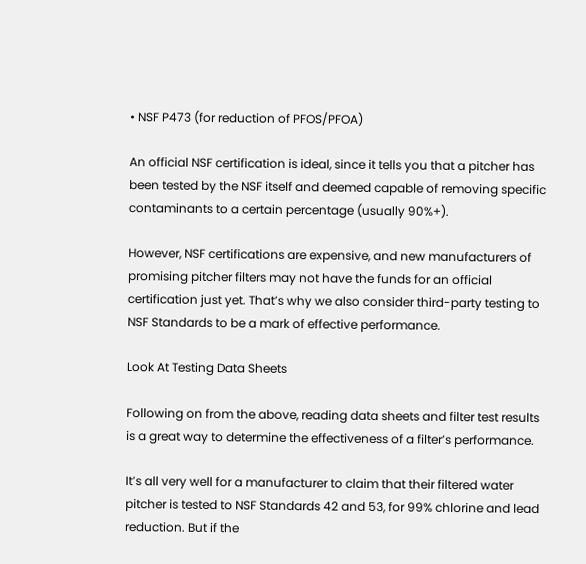• NSF P473 (for reduction of PFOS/PFOA)

An official NSF certification is ideal, since it tells you that a pitcher has been tested by the NSF itself and deemed capable of removing specific contaminants to a certain percentage (usually 90%+).

However, NSF certifications are expensive, and new manufacturers of promising pitcher filters may not have the funds for an official certification just yet. That’s why we also consider third-party testing to NSF Standards to be a mark of effective performance.

Look At Testing Data Sheets

Following on from the above, reading data sheets and filter test results is a great way to determine the effectiveness of a filter’s performance.

It’s all very well for a manufacturer to claim that their filtered water pitcher is tested to NSF Standards 42 and 53, for 99% chlorine and lead reduction. But if the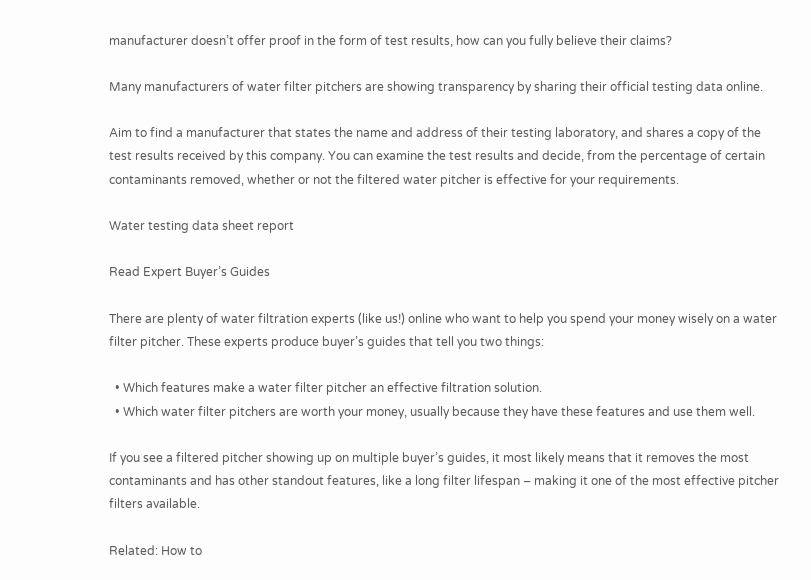manufacturer doesn’t offer proof in the form of test results, how can you fully believe their claims?

Many manufacturers of water filter pitchers are showing transparency by sharing their official testing data online.

Aim to find a manufacturer that states the name and address of their testing laboratory, and shares a copy of the test results received by this company. You can examine the test results and decide, from the percentage of certain contaminants removed, whether or not the filtered water pitcher is effective for your requirements.

Water testing data sheet report

Read Expert Buyer’s Guides

There are plenty of water filtration experts (like us!) online who want to help you spend your money wisely on a water filter pitcher. These experts produce buyer’s guides that tell you two things:

  • Which features make a water filter pitcher an effective filtration solution.
  • Which water filter pitchers are worth your money, usually because they have these features and use them well.

If you see a filtered pitcher showing up on multiple buyer’s guides, it most likely means that it removes the most contaminants and has other standout features, like a long filter lifespan – making it one of the most effective pitcher filters available.

Related: How to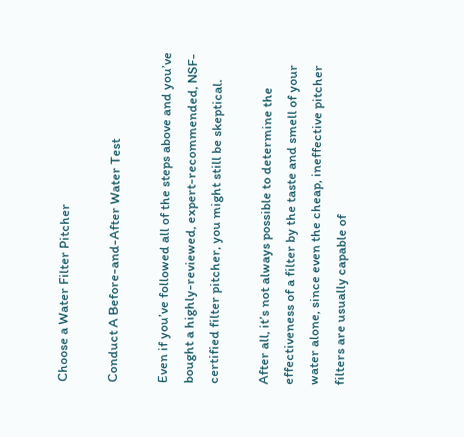Choose a Water Filter Pitcher

Conduct A Before-and-After Water Test

Even if you’ve followed all of the steps above and you’ve bought a highly-reviewed, expert-recommended, NSF-certified filter pitcher, you might still be skeptical.

After all, it’s not always possible to determine the effectiveness of a filter by the taste and smell of your water alone, since even the cheap, ineffective pitcher filters are usually capable of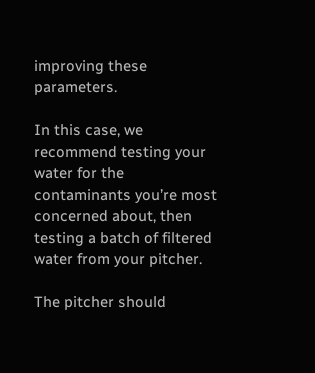improving these parameters.

In this case, we recommend testing your water for the contaminants you’re most concerned about, then testing a batch of filtered water from your pitcher.

The pitcher should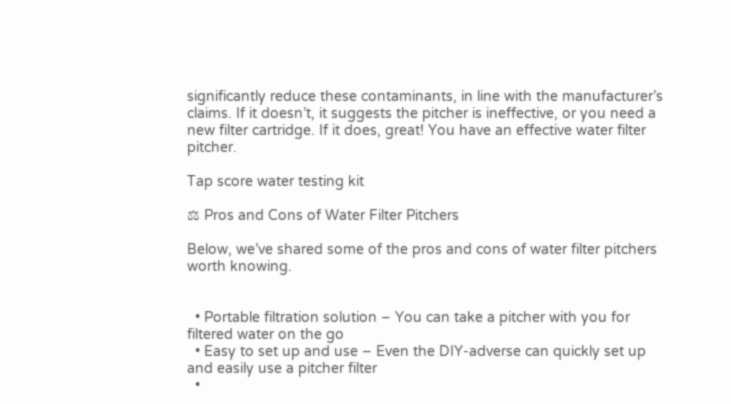significantly reduce these contaminants, in line with the manufacturer’s claims. If it doesn’t, it suggests the pitcher is ineffective, or you need a new filter cartridge. If it does, great! You have an effective water filter pitcher.

Tap score water testing kit

⚖ Pros and Cons of Water Filter Pitchers

Below, we’ve shared some of the pros and cons of water filter pitchers worth knowing.


  • Portable filtration solution – You can take a pitcher with you for filtered water on the go
  • Easy to set up and use – Even the DIY-adverse can quickly set up and easily use a pitcher filter
  •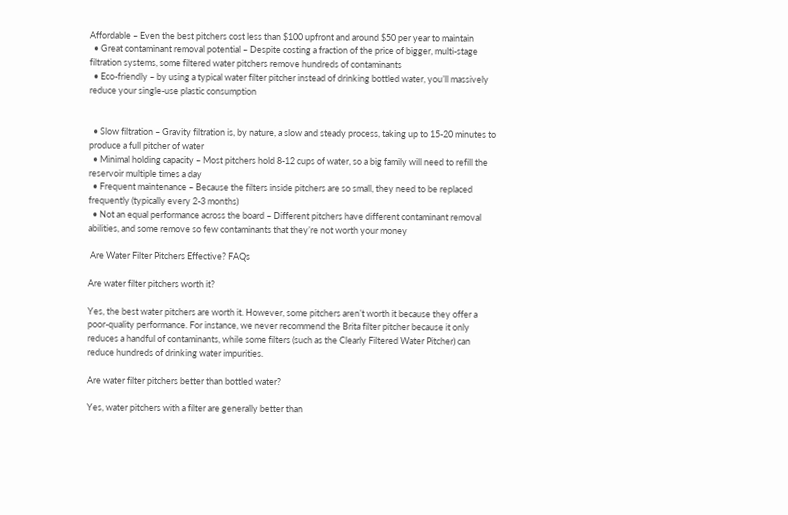Affordable – Even the best pitchers cost less than $100 upfront and around $50 per year to maintain
  • Great contaminant removal potential – Despite costing a fraction of the price of bigger, multi-stage filtration systems, some filtered water pitchers remove hundreds of contaminants
  • Eco-friendly – by using a typical water filter pitcher instead of drinking bottled water, you’ll massively reduce your single-use plastic consumption


  • Slow filtration – Gravity filtration is, by nature, a slow and steady process, taking up to 15-20 minutes to produce a full pitcher of water
  • Minimal holding capacity – Most pitchers hold 8-12 cups of water, so a big family will need to refill the reservoir multiple times a day
  • Frequent maintenance – Because the filters inside pitchers are so small, they need to be replaced frequently (typically every 2-3 months)
  • Not an equal performance across the board – Different pitchers have different contaminant removal abilities, and some remove so few contaminants that they’re not worth your money

 Are Water Filter Pitchers Effective? FAQs

Are water filter pitchers worth it?

Yes, the best water pitchers are worth it. However, some pitchers aren’t worth it because they offer a poor-quality performance. For instance, we never recommend the Brita filter pitcher because it only reduces a handful of contaminants, while some filters (such as the Clearly Filtered Water Pitcher) can reduce hundreds of drinking water impurities.

Are water filter pitchers better than bottled water?

Yes, water pitchers with a filter are generally better than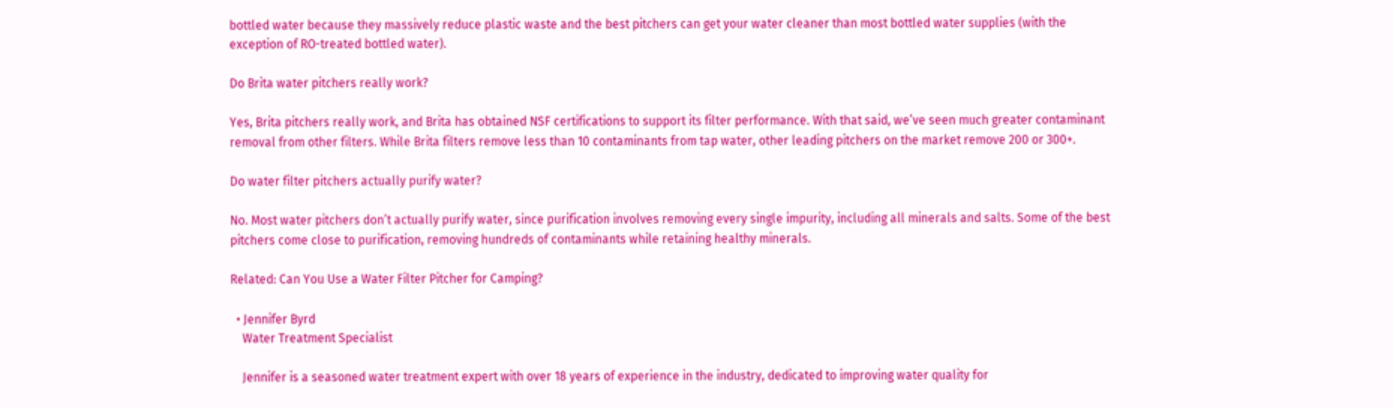bottled water because they massively reduce plastic waste and the best pitchers can get your water cleaner than most bottled water supplies (with the exception of RO-treated bottled water).

Do Brita water pitchers really work?

Yes, Brita pitchers really work, and Brita has obtained NSF certifications to support its filter performance. With that said, we’ve seen much greater contaminant removal from other filters. While Brita filters remove less than 10 contaminants from tap water, other leading pitchers on the market remove 200 or 300+.

Do water filter pitchers actually purify water?

No. Most water pitchers don’t actually purify water, since purification involves removing every single impurity, including all minerals and salts. Some of the best pitchers come close to purification, removing hundreds of contaminants while retaining healthy minerals.

Related: Can You Use a Water Filter Pitcher for Camping?

  • Jennifer Byrd
    Water Treatment Specialist

    Jennifer is a seasoned water treatment expert with over 18 years of experience in the industry, dedicated to improving water quality for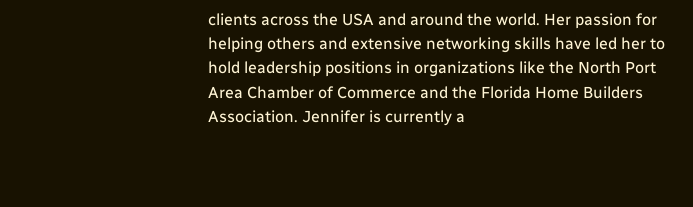clients across the USA and around the world. Her passion for helping others and extensive networking skills have led her to hold leadership positions in organizations like the North Port Area Chamber of Commerce and the Florida Home Builders Association. Jennifer is currently a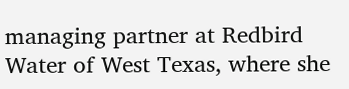managing partner at Redbird Water of West Texas, where she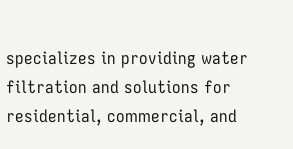specializes in providing water filtration and solutions for residential, commercial, and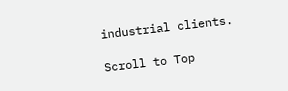industrial clients.

Scroll to Top